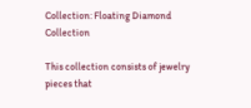Collection: Floating Diamond Collection

This collection consists of jewelry pieces that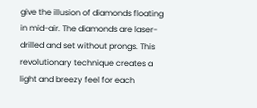give the illusion of diamonds floating in mid-air. The diamonds are laser-drilled and set without prongs. This revolutionary technique creates a light and breezy feel for each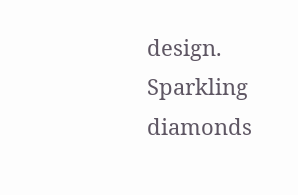design. Sparkling diamonds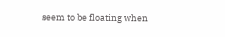seem to be floating when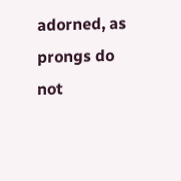adorned, as prongs do not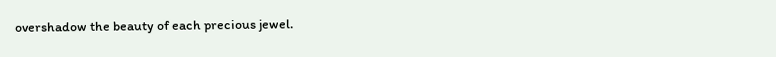overshadow the beauty of each precious jewel.